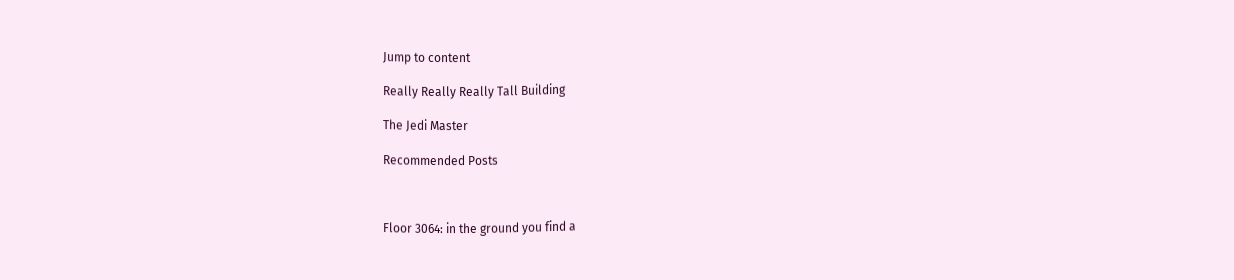Jump to content

Really Really Really Tall Building

The Jedi Master

Recommended Posts



Floor 3064: in the ground you find a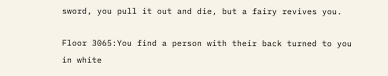sword, you pull it out and die, but a fairy revives you.

Floor 3065:You find a person with their back turned to you in white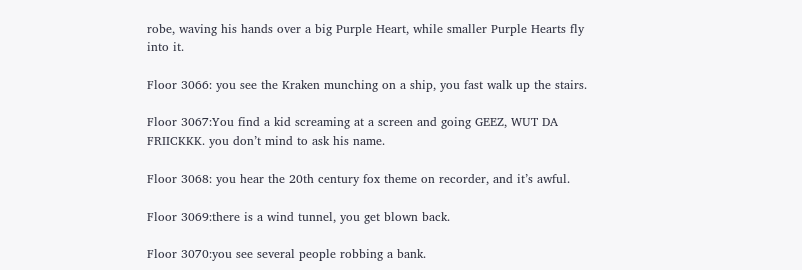robe, waving his hands over a big Purple Heart, while smaller Purple Hearts fly into it.

Floor 3066: you see the Kraken munching on a ship, you fast walk up the stairs.

Floor 3067:You find a kid screaming at a screen and going GEEZ, WUT DA FRIICKKK. you don’t mind to ask his name.

Floor 3068: you hear the 20th century fox theme on recorder, and it’s awful.

Floor 3069:there is a wind tunnel, you get blown back.

Floor 3070:you see several people robbing a bank.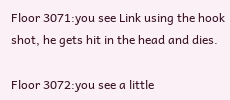Floor 3071:you see Link using the hook shot, he gets hit in the head and dies.

Floor 3072:you see a little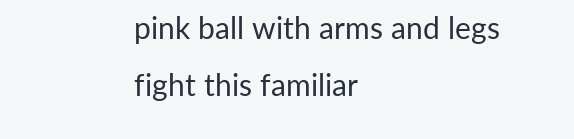pink ball with arms and legs fight this familiar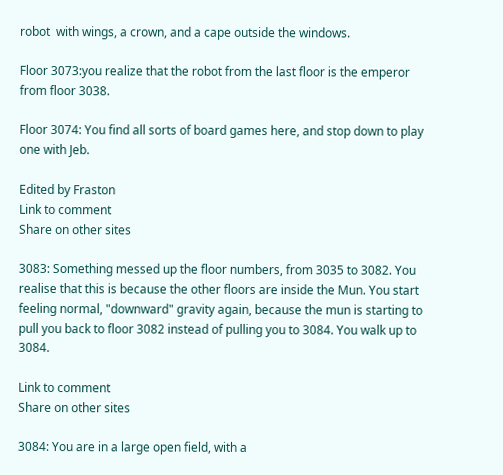robot  with wings, a crown, and a cape outside the windows.

Floor 3073:you realize that the robot from the last floor is the emperor from floor 3038.

Floor 3074: You find all sorts of board games here, and stop down to play one with Jeb.

Edited by Fraston
Link to comment
Share on other sites

3083: Something messed up the floor numbers, from 3035 to 3082. You realise that this is because the other floors are inside the Mun. You start feeling normal, "downward" gravity again, because the mun is starting to pull you back to floor 3082 instead of pulling you to 3084. You walk up to 3084.

Link to comment
Share on other sites

3084: You are in a large open field, with a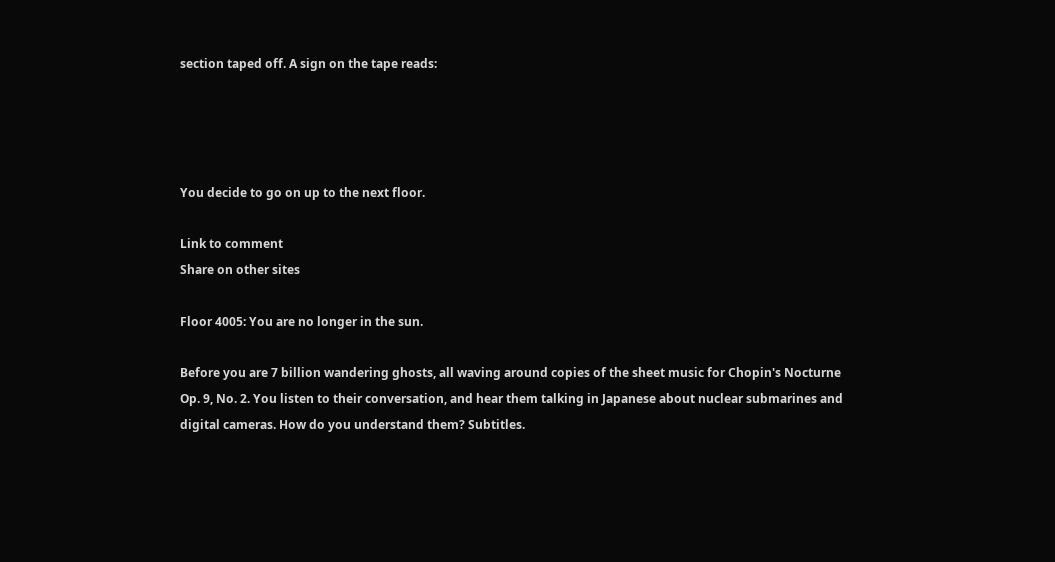section taped off. A sign on the tape reads:




You decide to go on up to the next floor.

Link to comment
Share on other sites

Floor 4005: You are no longer in the sun.

Before you are 7 billion wandering ghosts, all waving around copies of the sheet music for Chopin's Nocturne Op. 9, No. 2. You listen to their conversation, and hear them talking in Japanese about nuclear submarines and digital cameras. How do you understand them? Subtitles.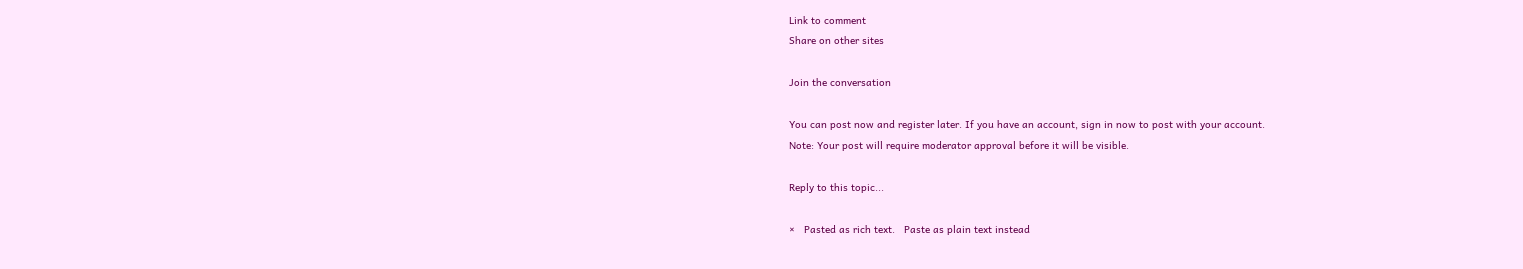Link to comment
Share on other sites

Join the conversation

You can post now and register later. If you have an account, sign in now to post with your account.
Note: Your post will require moderator approval before it will be visible.

Reply to this topic...

×   Pasted as rich text.   Paste as plain text instead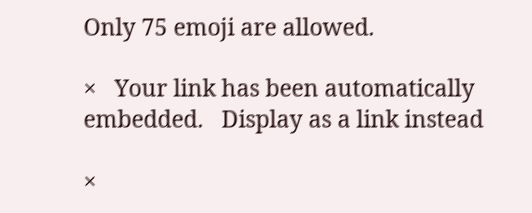Only 75 emoji are allowed.

×   Your link has been automatically embedded.   Display as a link instead

×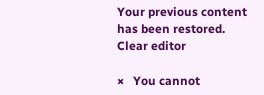Your previous content has been restored.   Clear editor

×   You cannot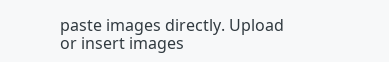paste images directly. Upload or insert images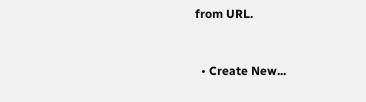from URL.


  • Create New...